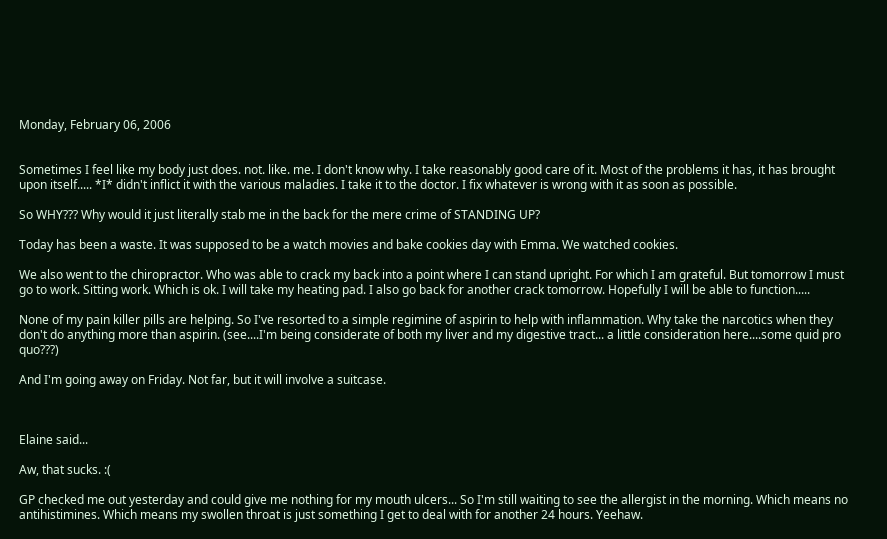Monday, February 06, 2006


Sometimes I feel like my body just does. not. like. me. I don't know why. I take reasonably good care of it. Most of the problems it has, it has brought upon itself..... *I* didn't inflict it with the various maladies. I take it to the doctor. I fix whatever is wrong with it as soon as possible.

So WHY??? Why would it just literally stab me in the back for the mere crime of STANDING UP?

Today has been a waste. It was supposed to be a watch movies and bake cookies day with Emma. We watched cookies.

We also went to the chiropractor. Who was able to crack my back into a point where I can stand upright. For which I am grateful. But tomorrow I must go to work. Sitting work. Which is ok. I will take my heating pad. I also go back for another crack tomorrow. Hopefully I will be able to function.....

None of my pain killer pills are helping. So I've resorted to a simple regimine of aspirin to help with inflammation. Why take the narcotics when they don't do anything more than aspirin. (see....I'm being considerate of both my liver and my digestive tract... a little consideration here....some quid pro quo???)

And I'm going away on Friday. Not far, but it will involve a suitcase.



Elaine said...

Aw, that sucks. :(

GP checked me out yesterday and could give me nothing for my mouth ulcers... So I'm still waiting to see the allergist in the morning. Which means no antihistimines. Which means my swollen throat is just something I get to deal with for another 24 hours. Yeehaw.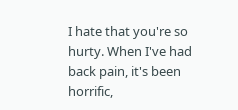I hate that you're so hurty. When I've had back pain, it's been horrific,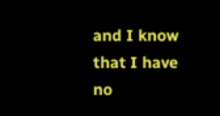and I know that I have no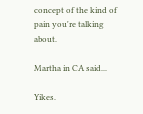concept of the kind of pain you're talking about.

Martha in CA said...

Yikes.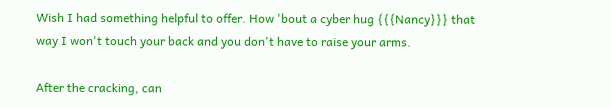Wish I had something helpful to offer. How 'bout a cyber hug {{{Nancy}}} that way I won't touch your back and you don't have to raise your arms.

After the cracking, can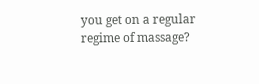you get on a regular regime of massage?